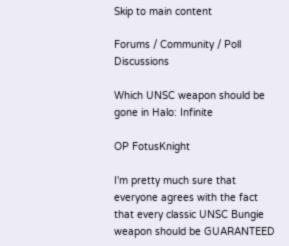Skip to main content

Forums / Community / Poll Discussions

Which UNSC weapon should be gone in Halo: Infinite

OP FotusKnight

I'm pretty much sure that everyone agrees with the fact that every classic UNSC Bungie weapon should be GUARANTEED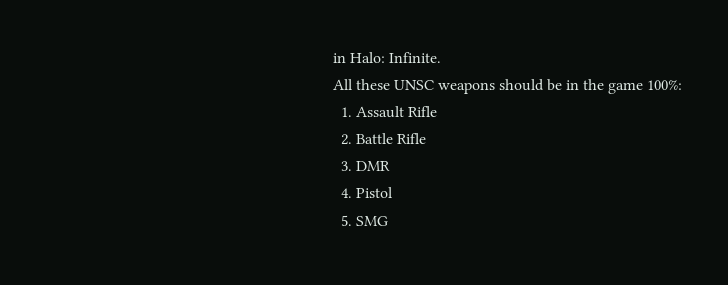in Halo: Infinite.
All these UNSC weapons should be in the game 100%:
  1. Assault Rifle
  2. Battle Rifle
  3. DMR
  4. Pistol
  5. SMG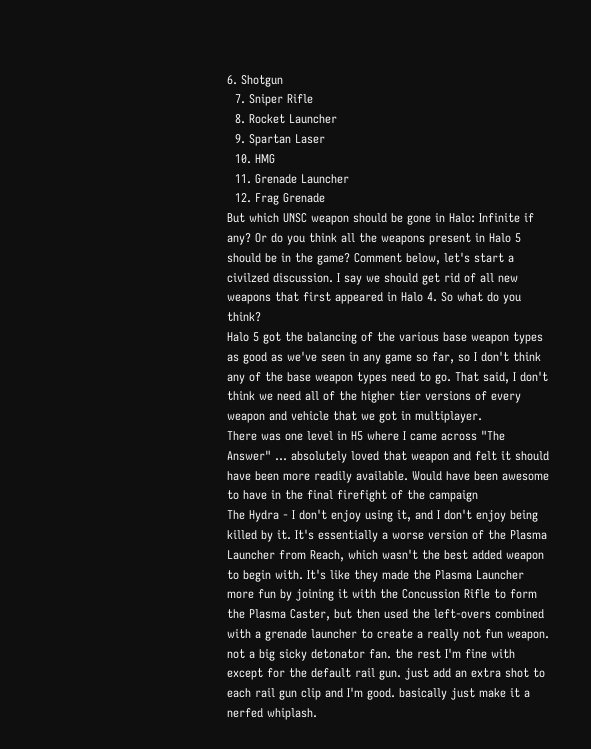6. Shotgun
  7. Sniper Rifle
  8. Rocket Launcher
  9. Spartan Laser
  10. HMG
  11. Grenade Launcher
  12. Frag Grenade
But which UNSC weapon should be gone in Halo: Infinite if any? Or do you think all the weapons present in Halo 5 should be in the game? Comment below, let's start a civilzed discussion. I say we should get rid of all new weapons that first appeared in Halo 4. So what do you think?
Halo 5 got the balancing of the various base weapon types as good as we've seen in any game so far, so I don't think any of the base weapon types need to go. That said, I don't think we need all of the higher tier versions of every weapon and vehicle that we got in multiplayer.
There was one level in H5 where I came across "The Answer" ... absolutely loved that weapon and felt it should have been more readily available. Would have been awesome to have in the final firefight of the campaign
The Hydra - I don't enjoy using it, and I don't enjoy being killed by it. It's essentially a worse version of the Plasma Launcher from Reach, which wasn't the best added weapon to begin with. It's like they made the Plasma Launcher more fun by joining it with the Concussion Rifle to form the Plasma Caster, but then used the left-overs combined with a grenade launcher to create a really not fun weapon.
not a big sicky detonator fan. the rest I'm fine with except for the default rail gun. just add an extra shot to each rail gun clip and I'm good. basically just make it a nerfed whiplash.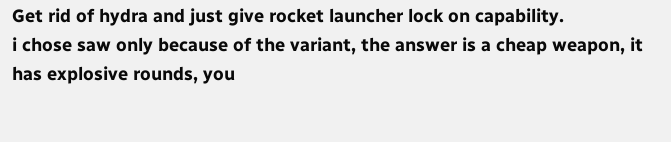Get rid of hydra and just give rocket launcher lock on capability.
i chose saw only because of the variant, the answer is a cheap weapon, it has explosive rounds, you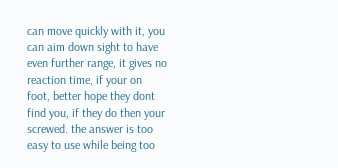can move quickly with it, you can aim down sight to have even further range, it gives no reaction time, if your on foot, better hope they dont find you, if they do then your screwed. the answer is too easy to use while being too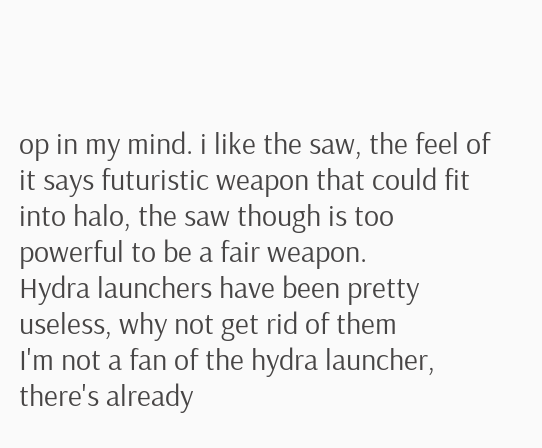op in my mind. i like the saw, the feel of it says futuristic weapon that could fit into halo, the saw though is too powerful to be a fair weapon.
Hydra launchers have been pretty useless, why not get rid of them
I'm not a fan of the hydra launcher, there's already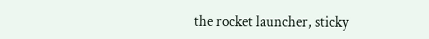the rocket launcher, sticky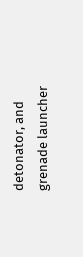detonator, and grenade launcher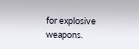for explosive weapons.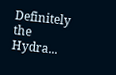Definitely the Hydra...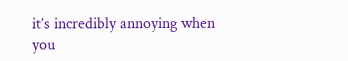it’s incredibly annoying when you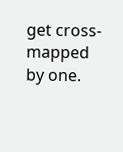get cross-mapped by one.